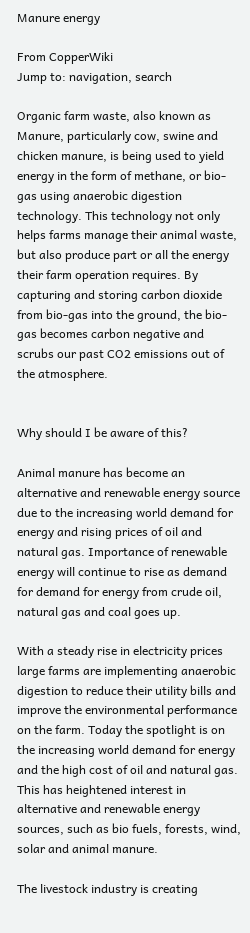Manure energy

From CopperWiki
Jump to: navigation, search

Organic farm waste, also known as Manure, particularly cow, swine and chicken manure, is being used to yield energy in the form of methane, or bio-gas using anaerobic digestion technology. This technology not only helps farms manage their animal waste, but also produce part or all the energy their farm operation requires. By capturing and storing carbon dioxide from bio-gas into the ground, the bio-gas becomes carbon negative and scrubs our past CO2 emissions out of the atmosphere.


Why should I be aware of this?

Animal manure has become an alternative and renewable energy source due to the increasing world demand for energy and rising prices of oil and natural gas. Importance of renewable energy will continue to rise as demand for demand for energy from crude oil, natural gas and coal goes up.

With a steady rise in electricity prices large farms are implementing anaerobic digestion to reduce their utility bills and improve the environmental performance on the farm. Today the spotlight is on the increasing world demand for energy and the high cost of oil and natural gas. This has heightened interest in alternative and renewable energy sources, such as bio fuels, forests, wind, solar and animal manure.

The livestock industry is creating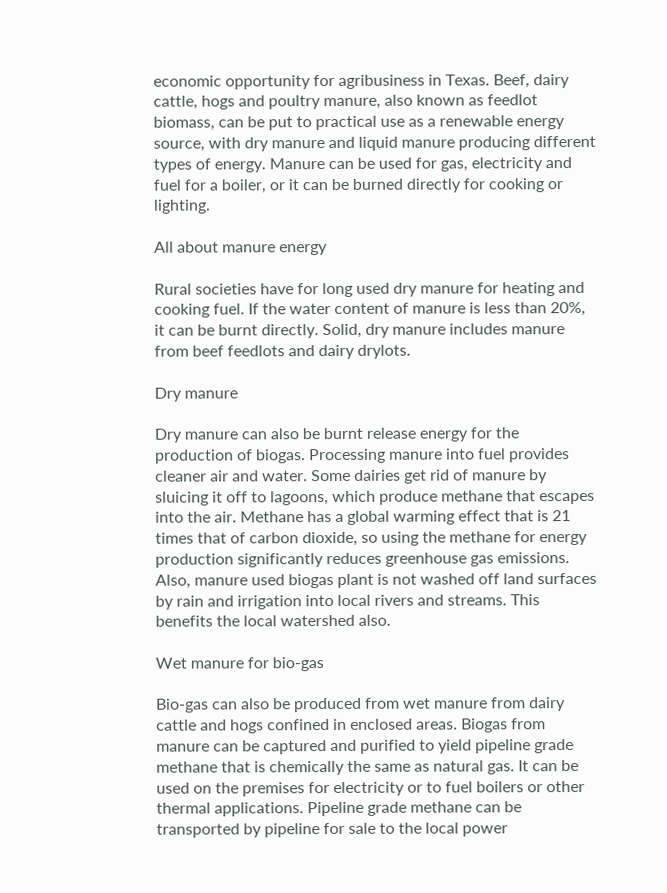economic opportunity for agribusiness in Texas. Beef, dairy cattle, hogs and poultry manure, also known as feedlot biomass, can be put to practical use as a renewable energy source, with dry manure and liquid manure producing different types of energy. Manure can be used for gas, electricity and fuel for a boiler, or it can be burned directly for cooking or lighting.

All about manure energy

Rural societies have for long used dry manure for heating and cooking fuel. If the water content of manure is less than 20%, it can be burnt directly. Solid, dry manure includes manure from beef feedlots and dairy drylots.

Dry manure

Dry manure can also be burnt release energy for the production of biogas. Processing manure into fuel provides cleaner air and water. Some dairies get rid of manure by sluicing it off to lagoons, which produce methane that escapes into the air. Methane has a global warming effect that is 21 times that of carbon dioxide, so using the methane for energy production significantly reduces greenhouse gas emissions. Also, manure used biogas plant is not washed off land surfaces by rain and irrigation into local rivers and streams. This benefits the local watershed also.

Wet manure for bio-gas

Bio-gas can also be produced from wet manure from dairy cattle and hogs confined in enclosed areas. Biogas from manure can be captured and purified to yield pipeline grade methane that is chemically the same as natural gas. It can be used on the premises for electricity or to fuel boilers or other thermal applications. Pipeline grade methane can be transported by pipeline for sale to the local power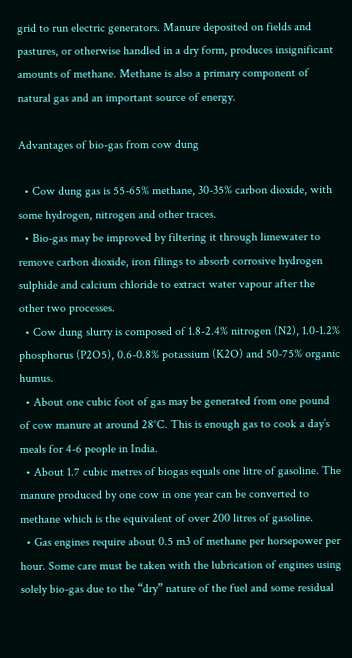grid to run electric generators. Manure deposited on fields and pastures, or otherwise handled in a dry form, produces insignificant amounts of methane. Methane is also a primary component of natural gas and an important source of energy.

Advantages of bio-gas from cow dung

  • Cow dung gas is 55-65% methane, 30-35% carbon dioxide, with some hydrogen, nitrogen and other traces.
  • Bio-gas may be improved by filtering it through limewater to remove carbon dioxide, iron filings to absorb corrosive hydrogen sulphide and calcium chloride to extract water vapour after the other two processes.
  • Cow dung slurry is composed of 1.8-2.4% nitrogen (N2), 1.0-1.2% phosphorus (P2O5), 0.6-0.8% potassium (K2O) and 50-75% organic humus.
  • About one cubic foot of gas may be generated from one pound of cow manure at around 28°C. This is enough gas to cook a day’s meals for 4-6 people in India.
  • About 1.7 cubic metres of biogas equals one litre of gasoline. The manure produced by one cow in one year can be converted to methane which is the equivalent of over 200 litres of gasoline.
  • Gas engines require about 0.5 m3 of methane per horsepower per hour. Some care must be taken with the lubrication of engines using solely bio-gas due to the “dry” nature of the fuel and some residual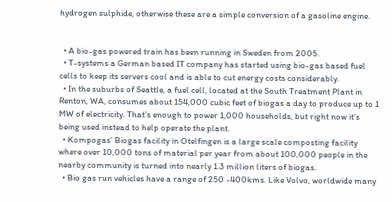hydrogen sulphide, otherwise these are a simple conversion of a gasoline engine.


  • A bio-gas powered train has been running in Sweden from 2005.
  • T-systems a German based IT company has started using bio-gas based fuel cells to keep its servers cool and is able to cut energy costs considerably.
  • In the suburbs of Seattle, a fuel cell, located at the South Treatment Plant in Renton, WA, consumes about 154,000 cubic feet of biogas a day to produce up to 1 MW of electricity. That’s enough to power 1,000 households, but right now it’s being used instead to help operate the plant.
  • Kompogas’ Biogas facility in Otelfingen is a large scale composting facility where over 10,000 tons of material per year from about 100,000 people in the nearby community is turned into nearly 1.3 million liters of biogas.
  • Bio gas run vehicles have a range of 250 -400kms. Like Volvo, worldwide many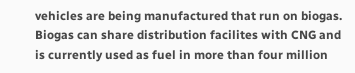vehicles are being manufactured that run on biogas. Biogas can share distribution facilites with CNG and is currently used as fuel in more than four million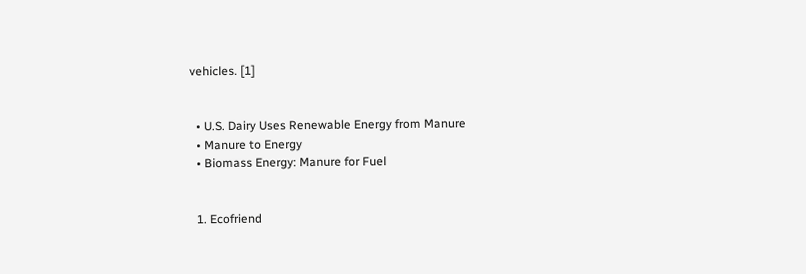vehicles. [1]


  • U.S. Dairy Uses Renewable Energy from Manure
  • Manure to Energy
  • Biomass Energy: Manure for Fuel


  1. Ecofriend